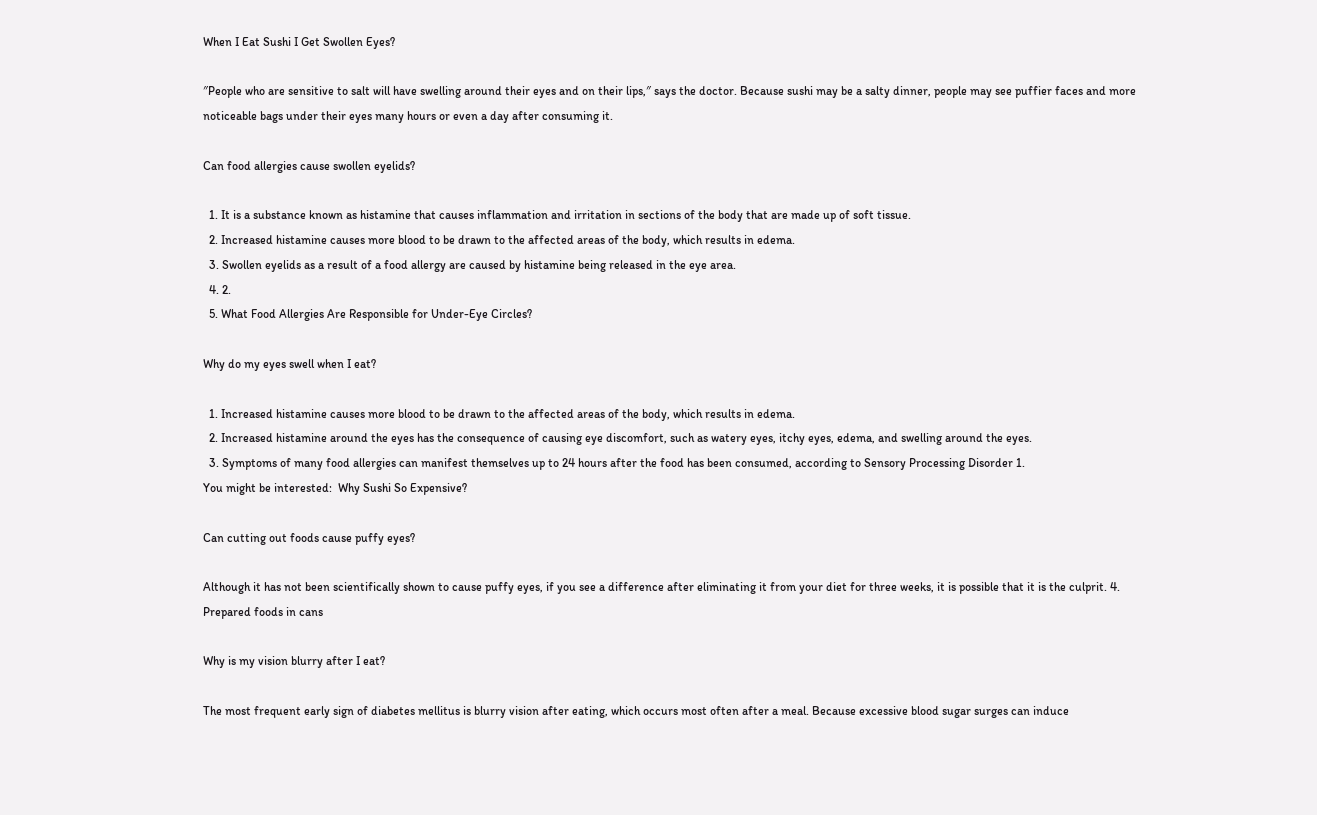When I Eat Sushi I Get Swollen Eyes?

″People who are sensitive to salt will have swelling around their eyes and on their lips,″ says the doctor. Because sushi may be a salty dinner, people may see puffier faces and more noticeable bags under their eyes many hours or even a day after consuming it.

Can food allergies cause swollen eyelids?

  1. It is a substance known as histamine that causes inflammation and irritation in sections of the body that are made up of soft tissue.
  2. Increased histamine causes more blood to be drawn to the affected areas of the body, which results in edema.
  3. Swollen eyelids as a result of a food allergy are caused by histamine being released in the eye area.
  4. 2.
  5. What Food Allergies Are Responsible for Under-Eye Circles?

Why do my eyes swell when I eat?

  1. Increased histamine causes more blood to be drawn to the affected areas of the body, which results in edema.
  2. Increased histamine around the eyes has the consequence of causing eye discomfort, such as watery eyes, itchy eyes, edema, and swelling around the eyes.
  3. Symptoms of many food allergies can manifest themselves up to 24 hours after the food has been consumed, according to Sensory Processing Disorder 1.
You might be interested:  Why Sushi So Expensive?

Can cutting out foods cause puffy eyes?

Although it has not been scientifically shown to cause puffy eyes, if you see a difference after eliminating it from your diet for three weeks, it is possible that it is the culprit. 4. Prepared foods in cans

Why is my vision blurry after I eat?

The most frequent early sign of diabetes mellitus is blurry vision after eating, which occurs most often after a meal. Because excessive blood sugar surges can induce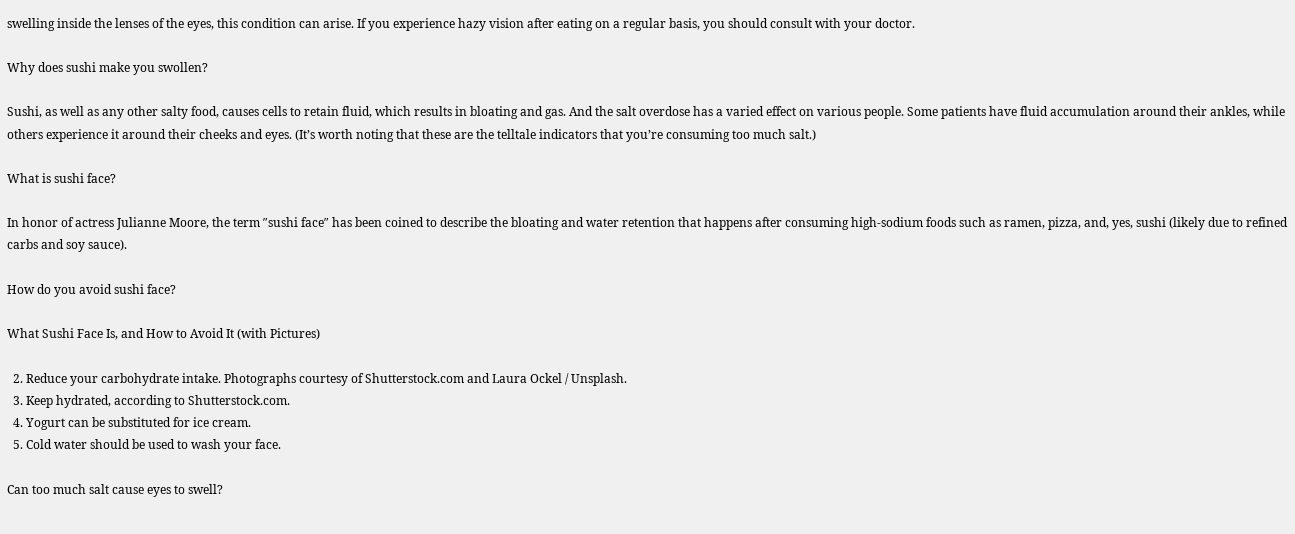swelling inside the lenses of the eyes, this condition can arise. If you experience hazy vision after eating on a regular basis, you should consult with your doctor.

Why does sushi make you swollen?

Sushi, as well as any other salty food, causes cells to retain fluid, which results in bloating and gas. And the salt overdose has a varied effect on various people. Some patients have fluid accumulation around their ankles, while others experience it around their cheeks and eyes. (It’s worth noting that these are the telltale indicators that you’re consuming too much salt.)

What is sushi face?

In honor of actress Julianne Moore, the term ″sushi face″ has been coined to describe the bloating and water retention that happens after consuming high-sodium foods such as ramen, pizza, and, yes, sushi (likely due to refined carbs and soy sauce).

How do you avoid sushi face?

What Sushi Face Is, and How to Avoid It (with Pictures)

  2. Reduce your carbohydrate intake. Photographs courtesy of Shutterstock.com and Laura Ockel / Unsplash.
  3. Keep hydrated, according to Shutterstock.com.
  4. Yogurt can be substituted for ice cream.
  5. Cold water should be used to wash your face.

Can too much salt cause eyes to swell?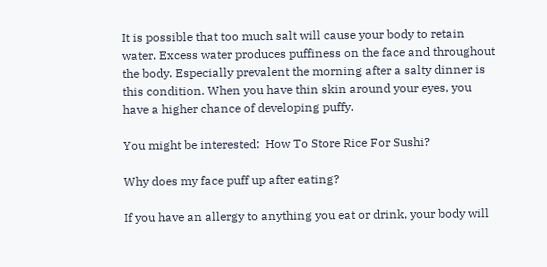It is possible that too much salt will cause your body to retain water. Excess water produces puffiness on the face and throughout the body. Especially prevalent the morning after a salty dinner is this condition. When you have thin skin around your eyes, you have a higher chance of developing puffy.

You might be interested:  How To Store Rice For Sushi?

Why does my face puff up after eating?

If you have an allergy to anything you eat or drink, your body will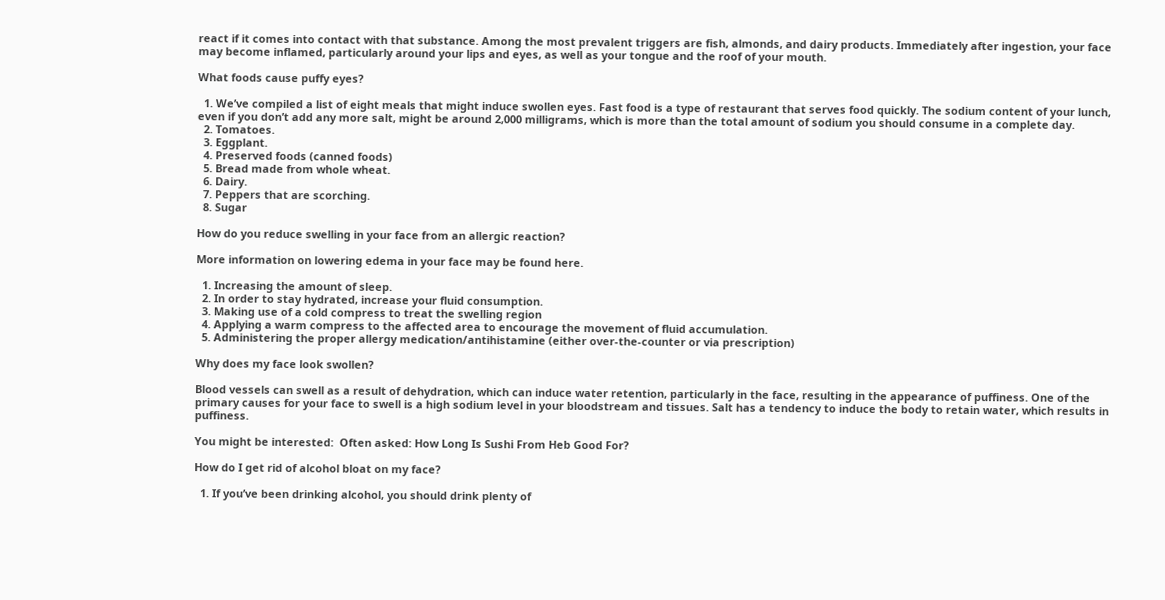react if it comes into contact with that substance. Among the most prevalent triggers are fish, almonds, and dairy products. Immediately after ingestion, your face may become inflamed, particularly around your lips and eyes, as well as your tongue and the roof of your mouth.

What foods cause puffy eyes?

  1. We’ve compiled a list of eight meals that might induce swollen eyes. Fast food is a type of restaurant that serves food quickly. The sodium content of your lunch, even if you don’t add any more salt, might be around 2,000 milligrams, which is more than the total amount of sodium you should consume in a complete day.
  2. Tomatoes.
  3. Eggplant.
  4. Preserved foods (canned foods)
  5. Bread made from whole wheat.
  6. Dairy.
  7. Peppers that are scorching.
  8. Sugar

How do you reduce swelling in your face from an allergic reaction?

More information on lowering edema in your face may be found here.

  1. Increasing the amount of sleep.
  2. In order to stay hydrated, increase your fluid consumption.
  3. Making use of a cold compress to treat the swelling region
  4. Applying a warm compress to the affected area to encourage the movement of fluid accumulation.
  5. Administering the proper allergy medication/antihistamine (either over-the-counter or via prescription)

Why does my face look swollen?

Blood vessels can swell as a result of dehydration, which can induce water retention, particularly in the face, resulting in the appearance of puffiness. One of the primary causes for your face to swell is a high sodium level in your bloodstream and tissues. Salt has a tendency to induce the body to retain water, which results in puffiness.

You might be interested:  Often asked: How Long Is Sushi From Heb Good For?

How do I get rid of alcohol bloat on my face?

  1. If you’ve been drinking alcohol, you should drink plenty of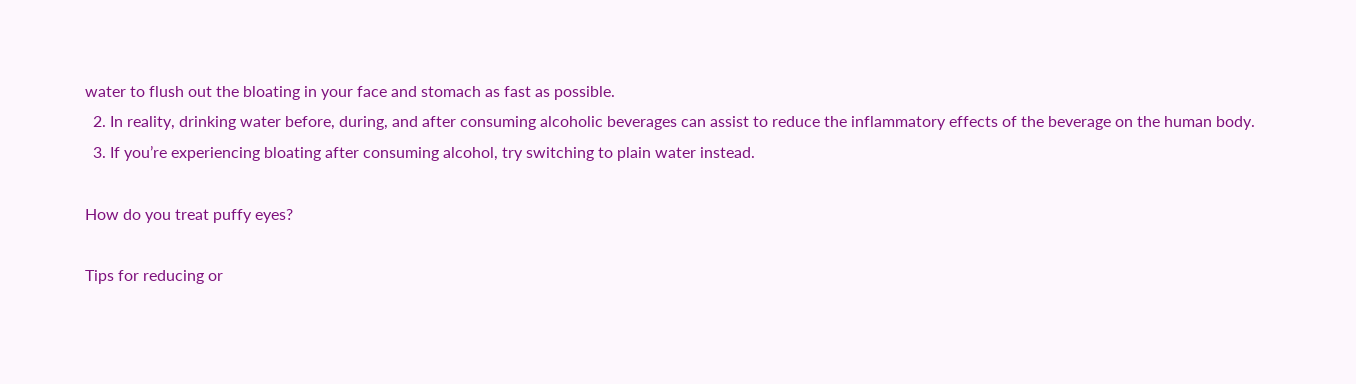water to flush out the bloating in your face and stomach as fast as possible.
  2. In reality, drinking water before, during, and after consuming alcoholic beverages can assist to reduce the inflammatory effects of the beverage on the human body.
  3. If you’re experiencing bloating after consuming alcohol, try switching to plain water instead.

How do you treat puffy eyes?

Tips for reducing or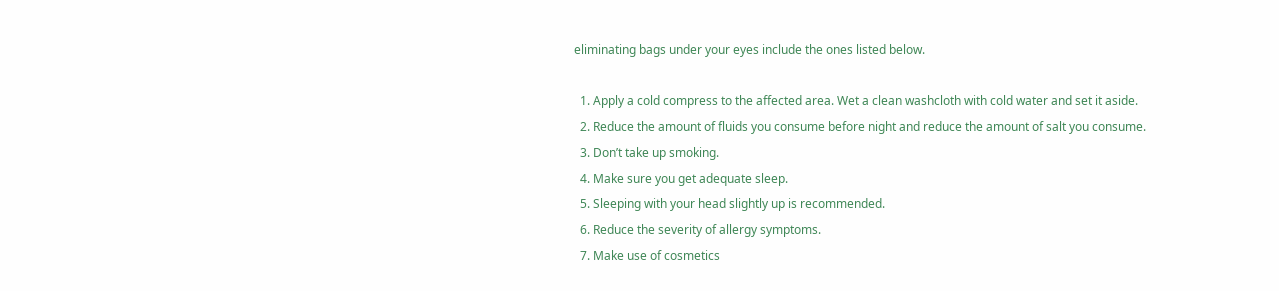eliminating bags under your eyes include the ones listed below.

  1. Apply a cold compress to the affected area. Wet a clean washcloth with cold water and set it aside.
  2. Reduce the amount of fluids you consume before night and reduce the amount of salt you consume.
  3. Don’t take up smoking.
  4. Make sure you get adequate sleep.
  5. Sleeping with your head slightly up is recommended.
  6. Reduce the severity of allergy symptoms.
  7. Make use of cosmetics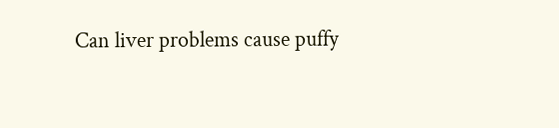Can liver problems cause puffy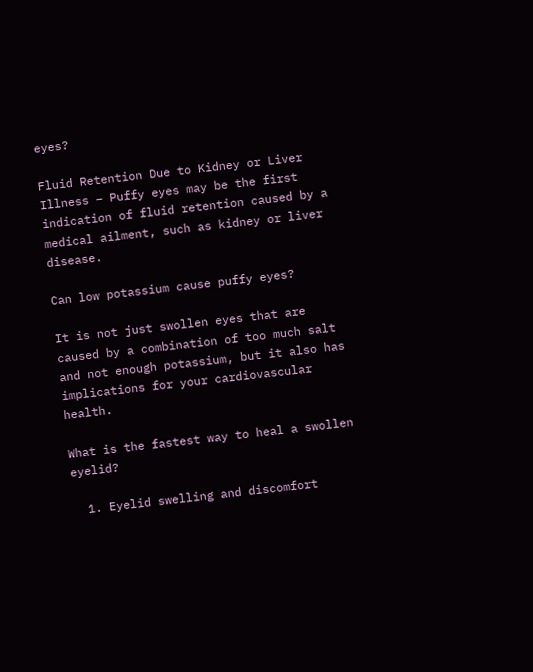eyes?

Fluid Retention Due to Kidney or Liver Illness – Puffy eyes may be the first indication of fluid retention caused by a medical ailment, such as kidney or liver disease.

Can low potassium cause puffy eyes?

It is not just swollen eyes that are caused by a combination of too much salt and not enough potassium, but it also has implications for your cardiovascular health.

What is the fastest way to heal a swollen eyelid?

  1. Eyelid swelling and discomfort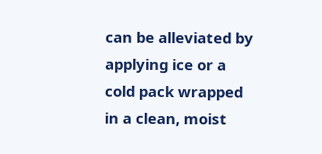can be alleviated by applying ice or a cold pack wrapped in a clean, moist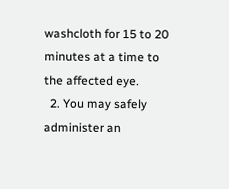washcloth for 15 to 20 minutes at a time to the affected eye.
  2. You may safely administer an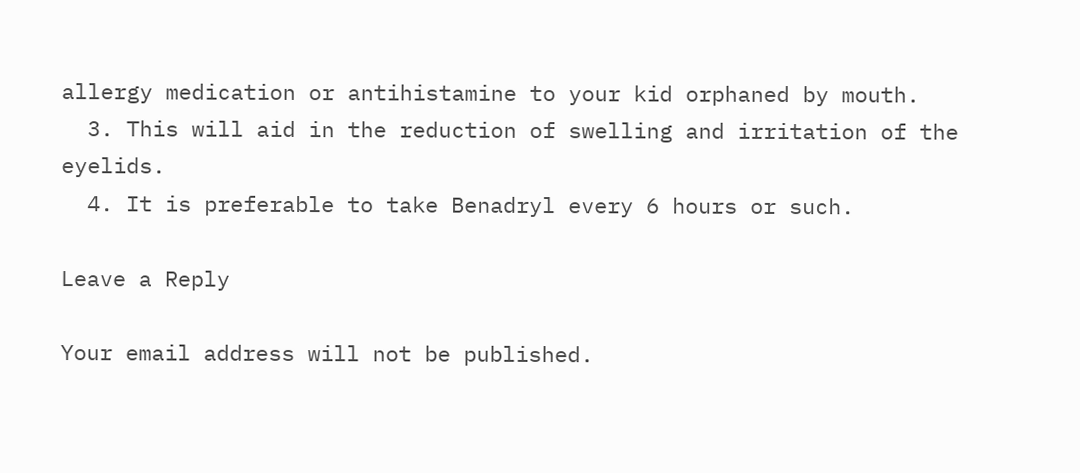allergy medication or antihistamine to your kid orphaned by mouth.
  3. This will aid in the reduction of swelling and irritation of the eyelids.
  4. It is preferable to take Benadryl every 6 hours or such.

Leave a Reply

Your email address will not be published.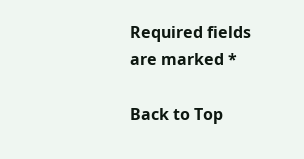Required fields are marked *

Back to Top